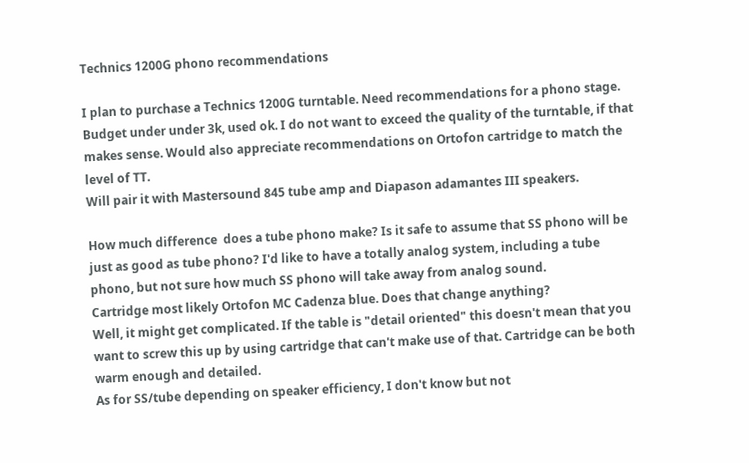Technics 1200G phono recommendations

I plan to purchase a Technics 1200G turntable. Need recommendations for a phono stage. Budget under under 3k, used ok. I do not want to exceed the quality of the turntable, if that makes sense. Would also appreciate recommendations on Ortofon cartridge to match the level of TT.
Will pair it with Mastersound 845 tube amp and Diapason adamantes III speakers.

How much difference  does a tube phono make? Is it safe to assume that SS phono will be just as good as tube phono? I'd like to have a totally analog system, including a tube phono, but not sure how much SS phono will take away from analog sound.
Cartridge most likely Ortofon MC Cadenza blue. Does that change anything?
Well, it might get complicated. If the table is "detail oriented" this doesn't mean that you want to screw this up by using cartridge that can't make use of that. Cartridge can be both warm enough and detailed.
As for SS/tube depending on speaker efficiency, I don't know but not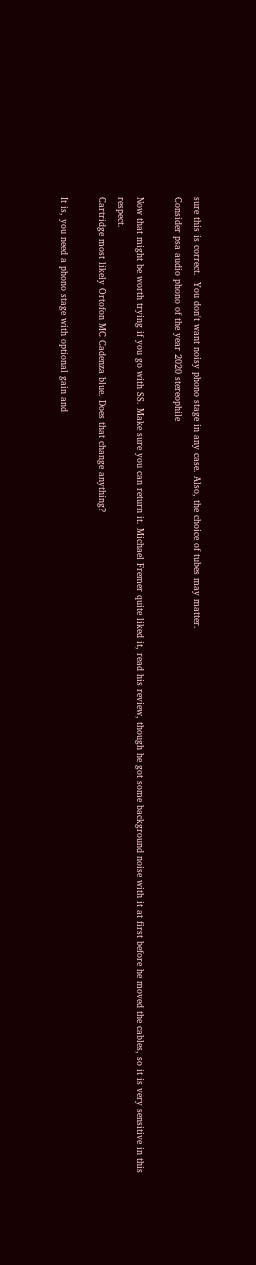sure this is correct.  You don't want noisy phono stage in any case. Also, the choice of tubes may matter.
Consider psa audio phono of the year 2020 stereophile

Now that might be worth trying if you go with SS. Make sure you can return it. Michael Fremer quite liked it, read his review, though he got some background noise with it at first before he moved the cables, so it is very sensitive in this respect.
Cartridge most likely Ortofon MC Cadenza blue. Does that change anything?

It is, you need a phono stage with optional gain and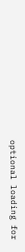optional loading for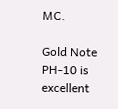MC.

Gold Note PH-10 is excellent